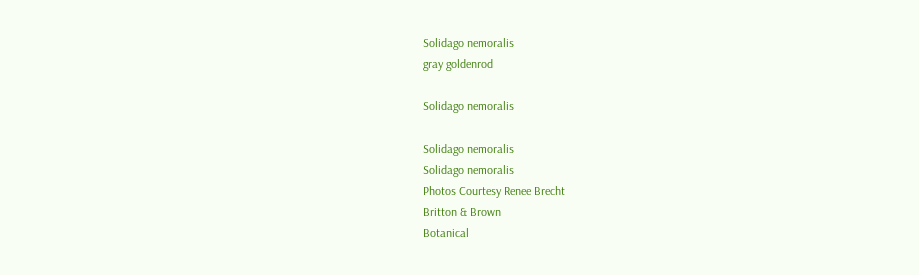Solidago nemoralis
gray goldenrod

Solidago nemoralis

Solidago nemoralis
Solidago nemoralis
Photos Courtesy Renee Brecht
Britton & Brown
Botanical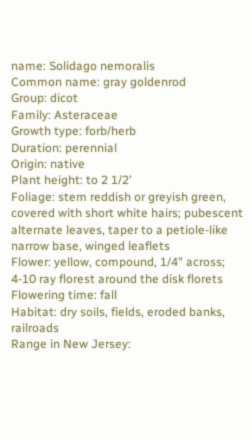name: Solidago nemoralis
Common name: gray goldenrod
Group: dicot
Family: Asteraceae
Growth type: forb/herb
Duration: perennial
Origin: native
Plant height: to 2 1/2'
Foliage: stem reddish or greyish green, covered with short white hairs; pubescent alternate leaves, taper to a petiole-like narrow base, winged leaflets
Flower: yellow, compound, 1/4" across; 4-10 ray florest around the disk florets
Flowering time: fall
Habitat: dry soils, fields, eroded banks, railroads
Range in New Jersey: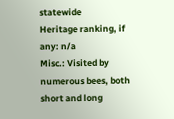statewide
Heritage ranking, if any: n/a
Misc.: Visited by numerous bees, both short and long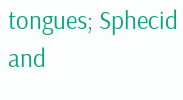tongues; Sphecid and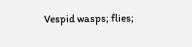Vespid wasps; flies;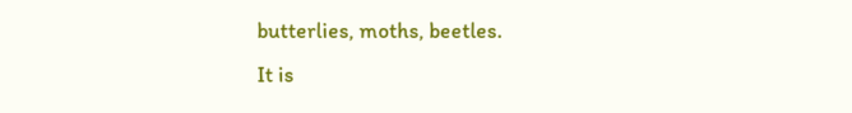butterlies, moths, beetles.
It is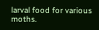larval food for various moths.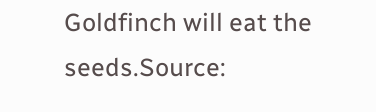Goldfinch will eat the seeds.Source: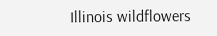Illinois wildflowers